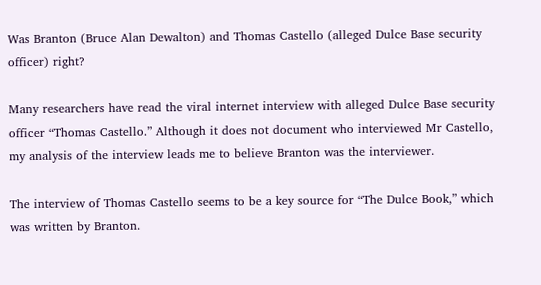Was Branton (Bruce Alan Dewalton) and Thomas Castello (alleged Dulce Base security officer) right?

Many researchers have read the viral internet interview with alleged Dulce Base security officer “Thomas Castello.” Although it does not document who interviewed Mr Castello, my analysis of the interview leads me to believe Branton was the interviewer.

The interview of Thomas Castello seems to be a key source for “The Dulce Book,” which was written by Branton.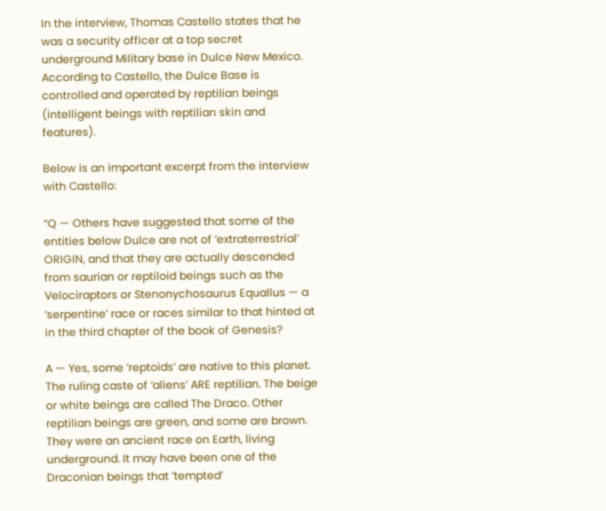In the interview, Thomas Castello states that he was a security officer at a top secret underground Military base in Dulce New Mexico. According to Castello, the Dulce Base is controlled and operated by reptilian beings (intelligent beings with reptilian skin and features).

Below is an important excerpt from the interview with Castello:

“Q — Others have suggested that some of the entities below Dulce are not of ’extraterrestrial’ ORIGIN, and that they are actually descended from saurian or reptiloid beings such as the Velociraptors or Stenonychosaurus Equallus — a ’serpentine’ race or races similar to that hinted at in the third chapter of the book of Genesis?

A — Yes, some ’reptoids’ are native to this planet. The ruling caste of ’aliens’ ARE reptilian. The beige or white beings are called The Draco. Other reptilian beings are green, and some are brown. They were an ancient race on Earth, living underground. It may have been one of the Draconian beings that ’tempted’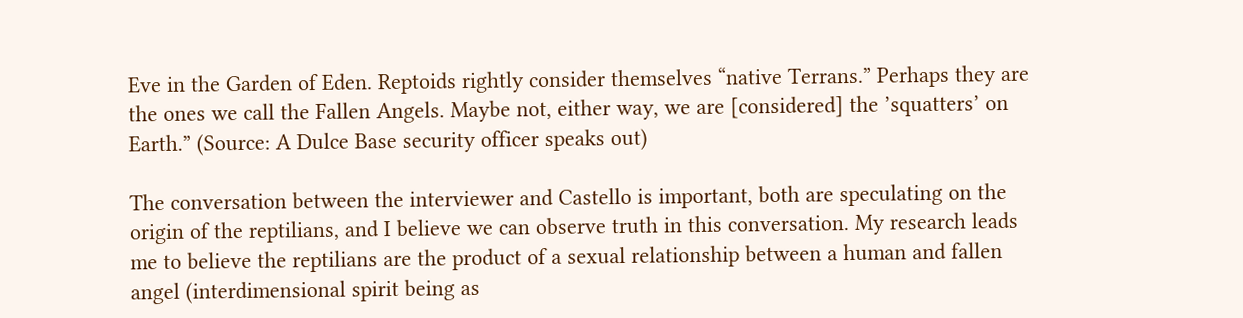Eve in the Garden of Eden. Reptoids rightly consider themselves “native Terrans.” Perhaps they are the ones we call the Fallen Angels. Maybe not, either way, we are [considered] the ’squatters’ on Earth.” (Source: A Dulce Base security officer speaks out)

The conversation between the interviewer and Castello is important, both are speculating on the origin of the reptilians, and I believe we can observe truth in this conversation. My research leads me to believe the reptilians are the product of a sexual relationship between a human and fallen angel (interdimensional spirit being as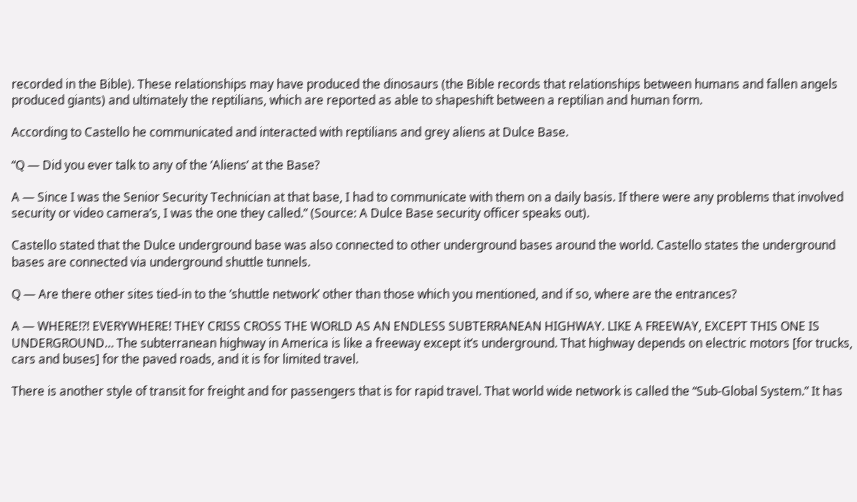recorded in the Bible). These relationships may have produced the dinosaurs (the Bible records that relationships between humans and fallen angels produced giants) and ultimately the reptilians, which are reported as able to shapeshift between a reptilian and human form.

According to Castello he communicated and interacted with reptilians and grey aliens at Dulce Base.

“Q — Did you ever talk to any of the ’Aliens’ at the Base?

A — Since I was the Senior Security Technician at that base, I had to communicate with them on a daily basis. If there were any problems that involved security or video camera’s, I was the one they called.” (Source: A Dulce Base security officer speaks out).

Castello stated that the Dulce underground base was also connected to other underground bases around the world. Castello states the underground bases are connected via underground shuttle tunnels.

Q — Are there other sites tied-in to the ’shuttle network’ other than those which you mentioned, and if so, where are the entrances?

A — WHERE!?! EVERYWHERE! THEY CRISS CROSS THE WORLD AS AN ENDLESS SUBTERRANEAN HIGHWAY. LIKE A FREEWAY, EXCEPT THIS ONE IS UNDERGROUND… The subterranean highway in America is like a freeway except it’s underground. That highway depends on electric motors [for trucks, cars and buses] for the paved roads, and it is for limited travel.

There is another style of transit for freight and for passengers that is for rapid travel. That world wide network is called the “Sub-Global System.” It has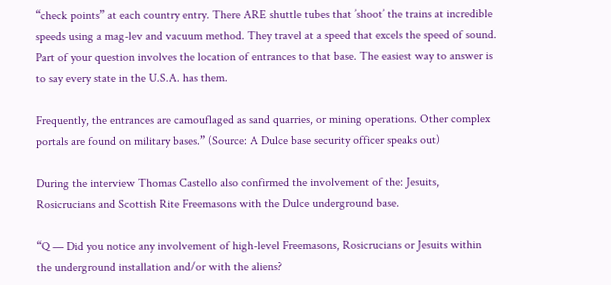“check points” at each country entry. There ARE shuttle tubes that ’shoot’ the trains at incredible speeds using a mag-lev and vacuum method. They travel at a speed that excels the speed of sound. Part of your question involves the location of entrances to that base. The easiest way to answer is to say every state in the U.S.A. has them.

Frequently, the entrances are camouflaged as sand quarries, or mining operations. Other complex portals are found on military bases.” (Source: A Dulce base security officer speaks out)

During the interview Thomas Castello also confirmed the involvement of the: Jesuits, Rosicrucians and Scottish Rite Freemasons with the Dulce underground base.

“Q — Did you notice any involvement of high-level Freemasons, Rosicrucians or Jesuits within the underground installation and/or with the aliens?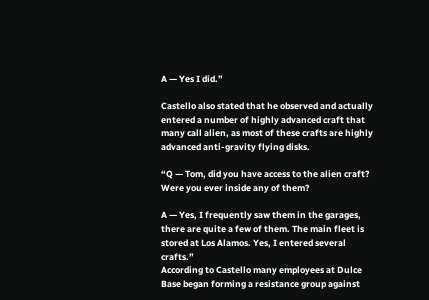A — Yes I did.”

Castello also stated that he observed and actually entered a number of highly advanced craft that many call alien, as most of these crafts are highly advanced anti-gravity flying disks.

“Q — Tom, did you have access to the alien craft? Were you ever inside any of them?

A — Yes, I frequently saw them in the garages, there are quite a few of them. The main fleet is stored at Los Alamos. Yes, I entered several crafts.”
According to Castello many employees at Dulce Base began forming a resistance group against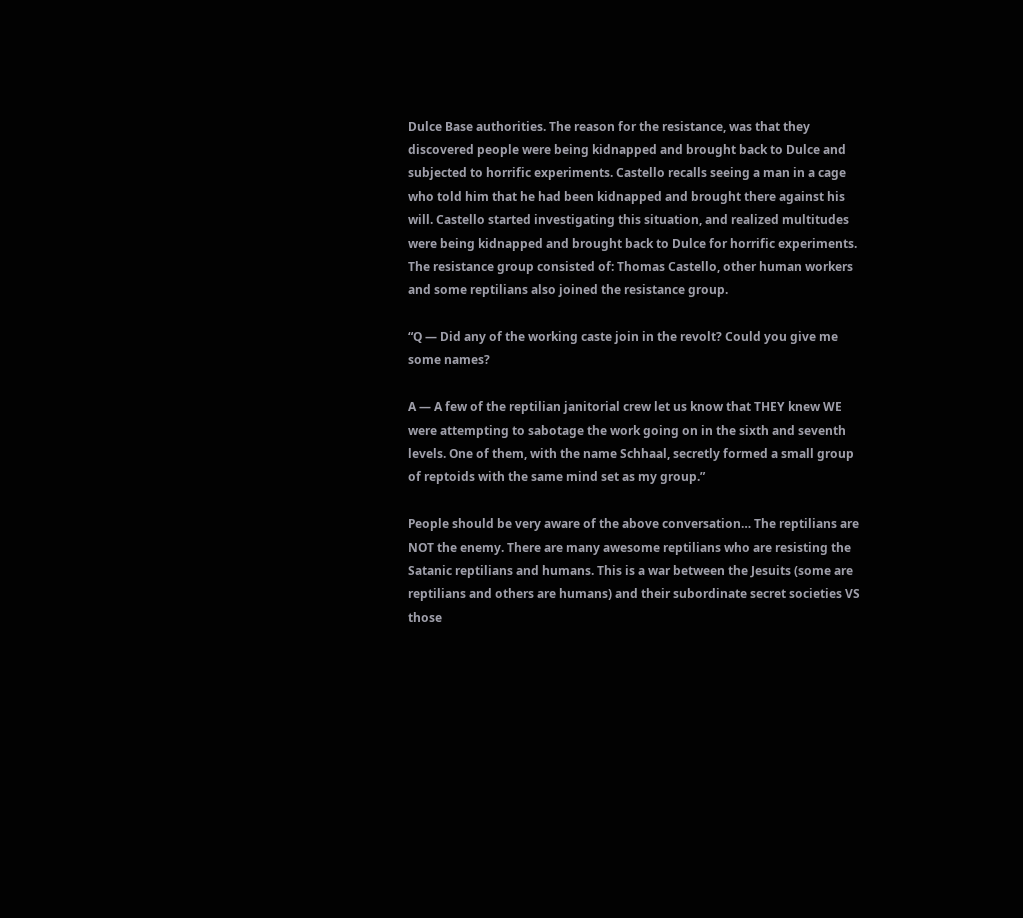Dulce Base authorities. The reason for the resistance, was that they discovered people were being kidnapped and brought back to Dulce and subjected to horrific experiments. Castello recalls seeing a man in a cage who told him that he had been kidnapped and brought there against his will. Castello started investigating this situation, and realized multitudes were being kidnapped and brought back to Dulce for horrific experiments. The resistance group consisted of: Thomas Castello, other human workers and some reptilians also joined the resistance group.

“Q — Did any of the working caste join in the revolt? Could you give me some names?

A — A few of the reptilian janitorial crew let us know that THEY knew WE were attempting to sabotage the work going on in the sixth and seventh levels. One of them, with the name Schhaal, secretly formed a small group of reptoids with the same mind set as my group.”

People should be very aware of the above conversation… The reptilians are NOT the enemy. There are many awesome reptilians who are resisting the Satanic reptilians and humans. This is a war between the Jesuits (some are reptilians and others are humans) and their subordinate secret societies VS those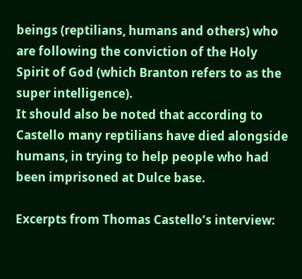beings (reptilians, humans and others) who are following the conviction of the Holy Spirit of God (which Branton refers to as the super intelligence).
It should also be noted that according to Castello many reptilians have died alongside humans, in trying to help people who had been imprisoned at Dulce base.

Excerpts from Thomas Castello’s interview: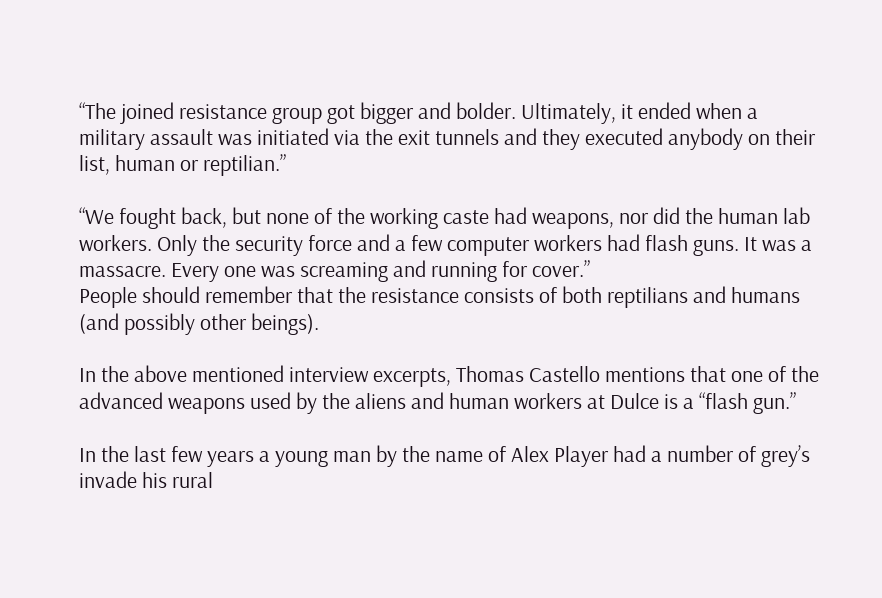“The joined resistance group got bigger and bolder. Ultimately, it ended when a military assault was initiated via the exit tunnels and they executed anybody on their list, human or reptilian.”

“We fought back, but none of the working caste had weapons, nor did the human lab workers. Only the security force and a few computer workers had flash guns. It was a massacre. Every one was screaming and running for cover.”
People should remember that the resistance consists of both reptilians and humans (and possibly other beings).

In the above mentioned interview excerpts, Thomas Castello mentions that one of the advanced weapons used by the aliens and human workers at Dulce is a “flash gun.”

In the last few years a young man by the name of Alex Player had a number of grey’s invade his rural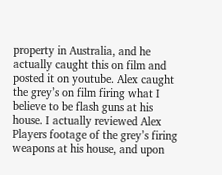property in Australia, and he actually caught this on film and posted it on youtube. Alex caught the grey’s on film firing what I believe to be flash guns at his house. I actually reviewed Alex Players footage of the grey’s firing weapons at his house, and upon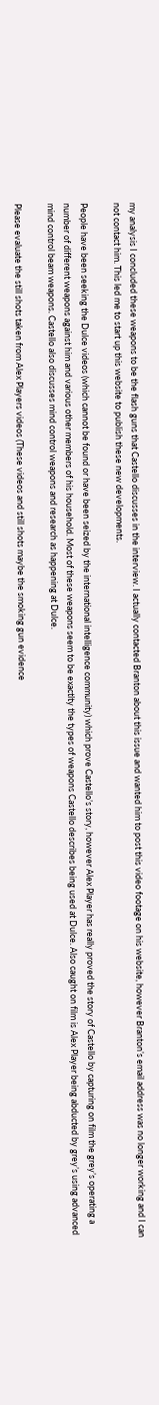my analysis I concluded these weapons to be the flash guns that Castello discusses in the interview. I actually contacted Branton about this issue and wanted him to post this video footage on his website, however Branton’s email address was no longer working and I can not contact him. This led me to start up this website to publish these new developments.

People have been seeking the Dulce videos (which cannot be found or have been seized by the international intelligence community) which prove Castello’s story, however Alex Player has really proved the story of Castello by capturing on film the grey’s operating a number of different weapons against him and various other members of his household. Most of these weapons seem to be exactlty the types of weapons Castello describes being used at Dulce. Also caught on film is Alex Player being abducted by grey’s using advanced mind control beam weapons. Castello also discusses mind control weapons and research as happening at Dulce.

Please evaluate the still shots taken from Alex Players videos (These videos and still shots maybe the smoking gun evidence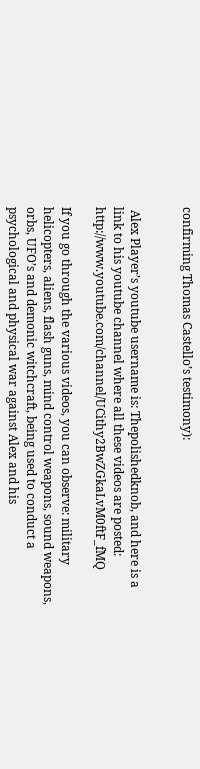confirming Thomas Castello’s testimony):


 Alex Player’s youtube username is: Thepolishedknob, and here is a link to his youtube channel where all these videos are posted: http://www.youtube.com/channel/UCithy2BwZGkaLvM0ftF_fMQ

If you go through the various videos, you can observe: military helicopters, aliens, flash guns, mind control weapons, sound weapons, orbs, UFO’s and demonic witchcraft, being used to conduct a psychological and physical war against Alex and his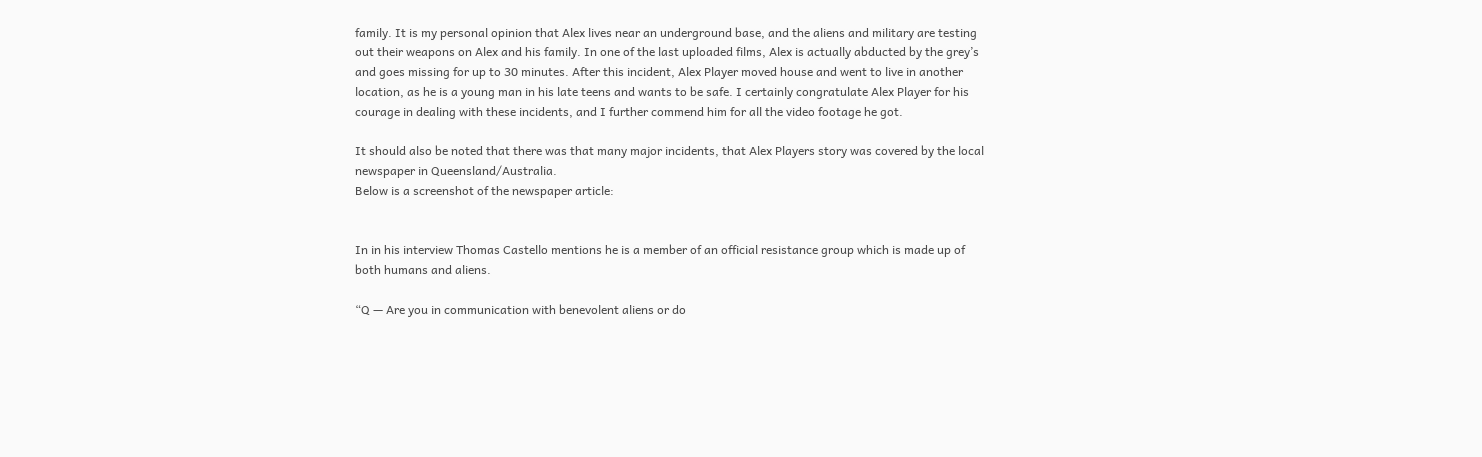family. It is my personal opinion that Alex lives near an underground base, and the aliens and military are testing out their weapons on Alex and his family. In one of the last uploaded films, Alex is actually abducted by the grey’s and goes missing for up to 30 minutes. After this incident, Alex Player moved house and went to live in another location, as he is a young man in his late teens and wants to be safe. I certainly congratulate Alex Player for his courage in dealing with these incidents, and I further commend him for all the video footage he got.

It should also be noted that there was that many major incidents, that Alex Players story was covered by the local newspaper in Queensland/Australia.
Below is a screenshot of the newspaper article:


In in his interview Thomas Castello mentions he is a member of an official resistance group which is made up of both humans and aliens.

“Q — Are you in communication with benevolent aliens or do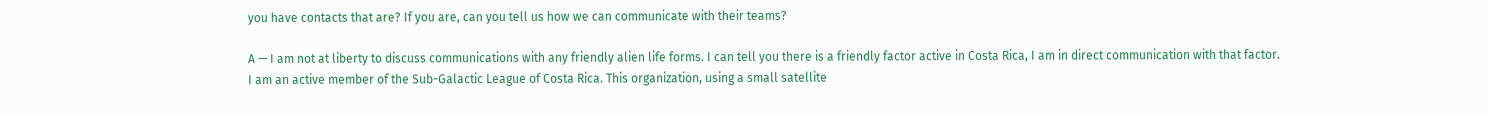you have contacts that are? If you are, can you tell us how we can communicate with their teams?

A — I am not at liberty to discuss communications with any friendly alien life forms. I can tell you there is a friendly factor active in Costa Rica, I am in direct communication with that factor. I am an active member of the Sub-Galactic League of Costa Rica. This organization, using a small satellite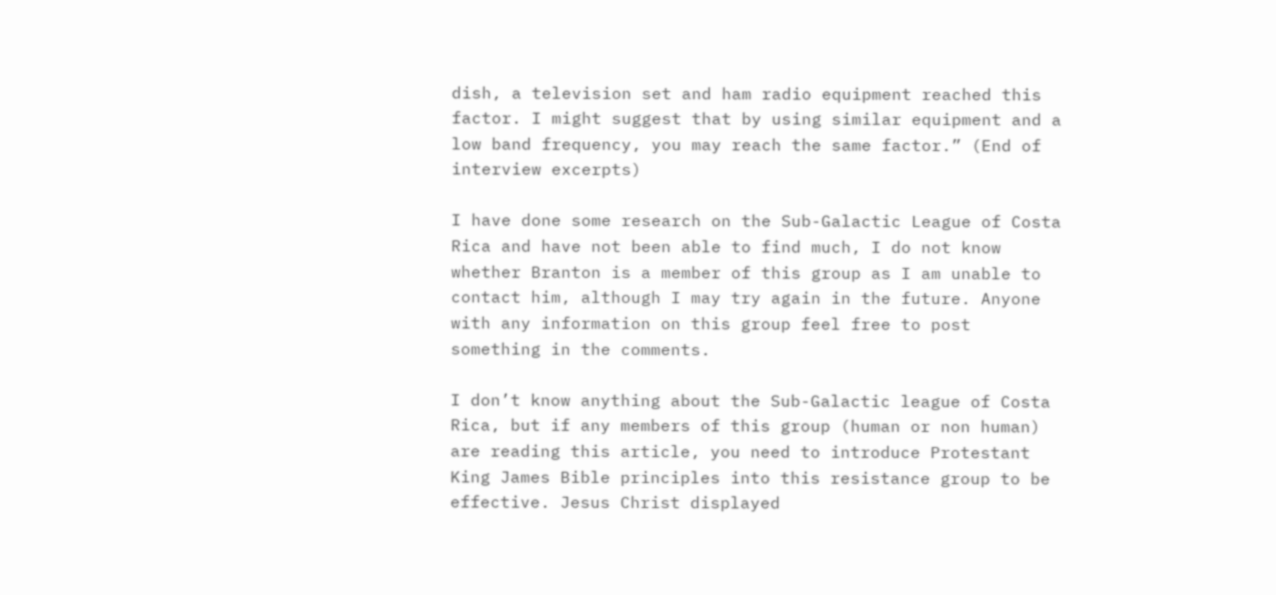dish, a television set and ham radio equipment reached this factor. I might suggest that by using similar equipment and a low band frequency, you may reach the same factor.” (End of interview excerpts)

I have done some research on the Sub-Galactic League of Costa Rica and have not been able to find much, I do not know whether Branton is a member of this group as I am unable to contact him, although I may try again in the future. Anyone with any information on this group feel free to post something in the comments.

I don’t know anything about the Sub-Galactic league of Costa Rica, but if any members of this group (human or non human) are reading this article, you need to introduce Protestant King James Bible principles into this resistance group to be effective. Jesus Christ displayed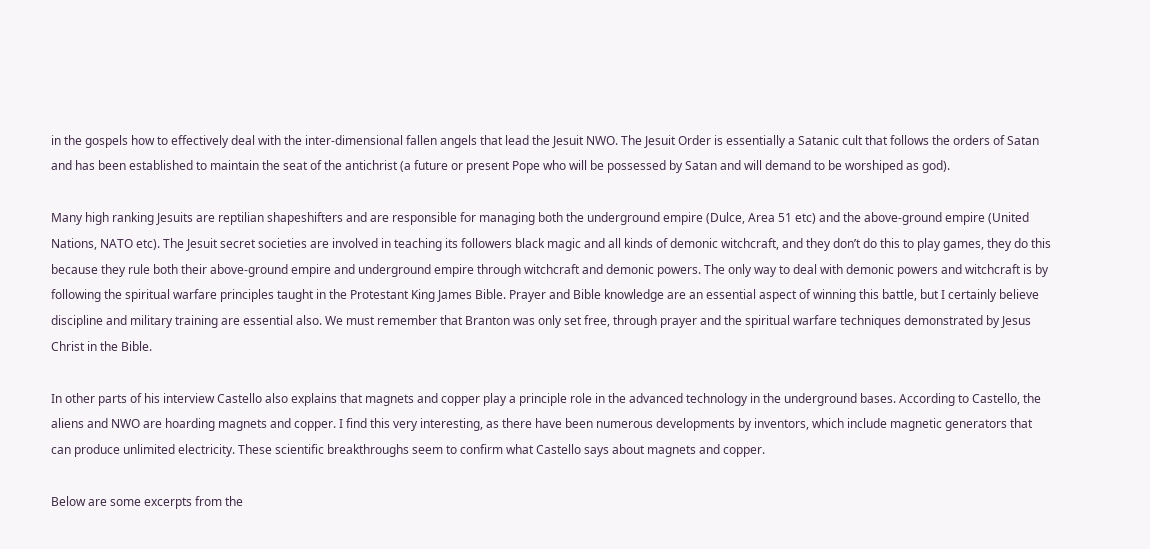in the gospels how to effectively deal with the inter-dimensional fallen angels that lead the Jesuit NWO. The Jesuit Order is essentially a Satanic cult that follows the orders of Satan and has been established to maintain the seat of the antichrist (a future or present Pope who will be possessed by Satan and will demand to be worshiped as god).

Many high ranking Jesuits are reptilian shapeshifters and are responsible for managing both the underground empire (Dulce, Area 51 etc) and the above-ground empire (United Nations, NATO etc). The Jesuit secret societies are involved in teaching its followers black magic and all kinds of demonic witchcraft, and they don’t do this to play games, they do this because they rule both their above-ground empire and underground empire through witchcraft and demonic powers. The only way to deal with demonic powers and witchcraft is by following the spiritual warfare principles taught in the Protestant King James Bible. Prayer and Bible knowledge are an essential aspect of winning this battle, but I certainly believe discipline and military training are essential also. We must remember that Branton was only set free, through prayer and the spiritual warfare techniques demonstrated by Jesus Christ in the Bible.

In other parts of his interview Castello also explains that magnets and copper play a principle role in the advanced technology in the underground bases. According to Castello, the aliens and NWO are hoarding magnets and copper. I find this very interesting, as there have been numerous developments by inventors, which include magnetic generators that can produce unlimited electricity. These scientific breakthroughs seem to confirm what Castello says about magnets and copper.

Below are some excerpts from the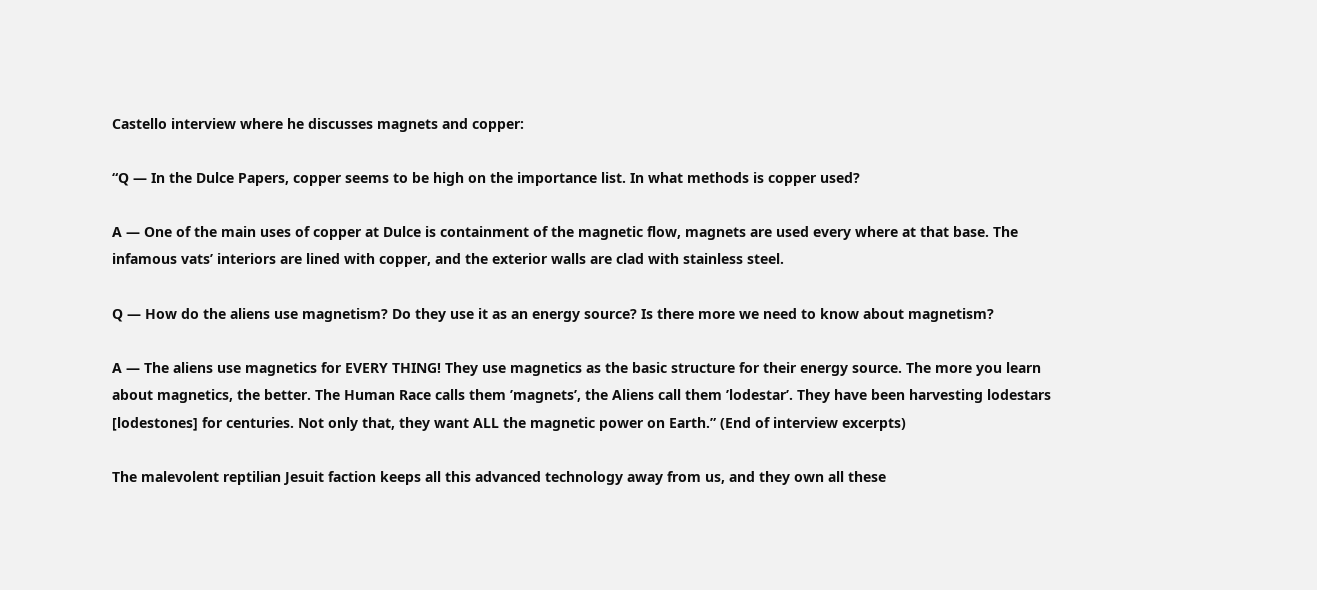Castello interview where he discusses magnets and copper:

“Q — In the Dulce Papers, copper seems to be high on the importance list. In what methods is copper used?

A — One of the main uses of copper at Dulce is containment of the magnetic flow, magnets are used every where at that base. The infamous vats’ interiors are lined with copper, and the exterior walls are clad with stainless steel.

Q — How do the aliens use magnetism? Do they use it as an energy source? Is there more we need to know about magnetism?

A — The aliens use magnetics for EVERY THING! They use magnetics as the basic structure for their energy source. The more you learn about magnetics, the better. The Human Race calls them ’magnets’, the Aliens call them ’lodestar’. They have been harvesting lodestars [lodestones] for centuries. Not only that, they want ALL the magnetic power on Earth.” (End of interview excerpts)

The malevolent reptilian Jesuit faction keeps all this advanced technology away from us, and they own all these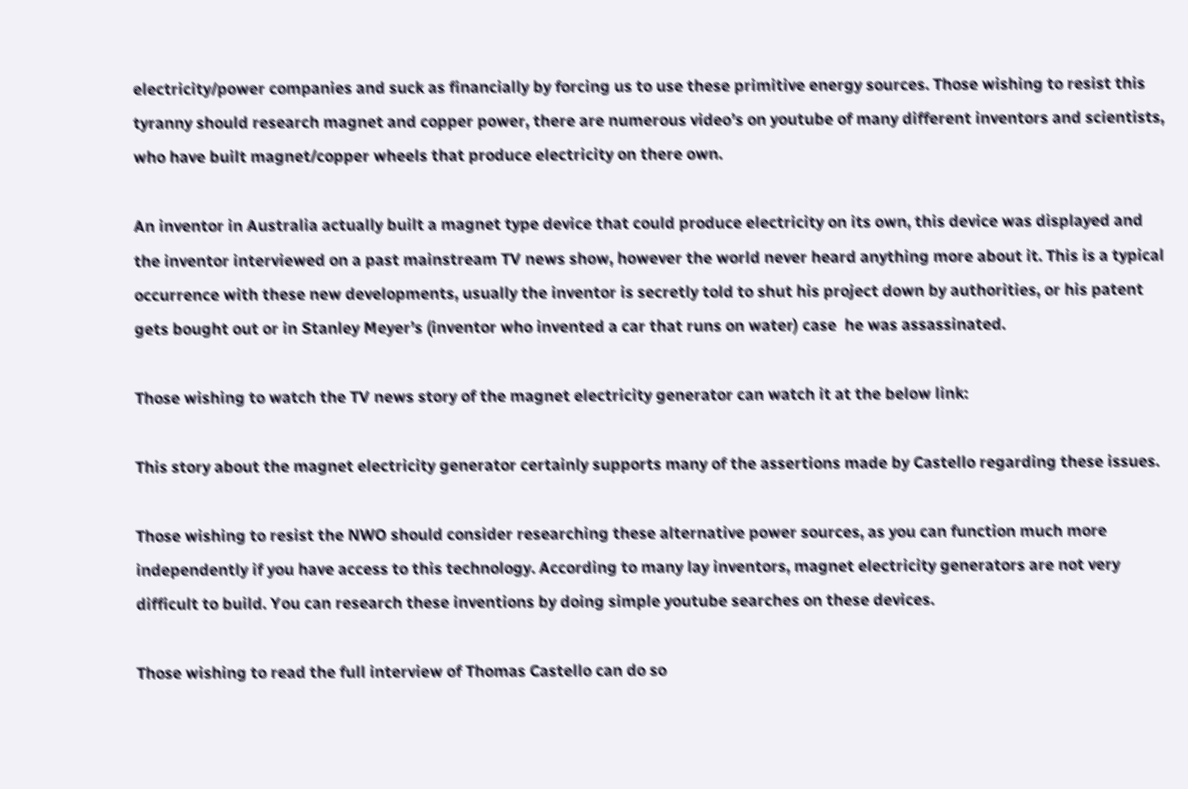electricity/power companies and suck as financially by forcing us to use these primitive energy sources. Those wishing to resist this tyranny should research magnet and copper power, there are numerous video’s on youtube of many different inventors and scientists, who have built magnet/copper wheels that produce electricity on there own.

An inventor in Australia actually built a magnet type device that could produce electricity on its own, this device was displayed and the inventor interviewed on a past mainstream TV news show, however the world never heard anything more about it. This is a typical occurrence with these new developments, usually the inventor is secretly told to shut his project down by authorities, or his patent gets bought out or in Stanley Meyer’s (inventor who invented a car that runs on water) case  he was assassinated.

Those wishing to watch the TV news story of the magnet electricity generator can watch it at the below link:

This story about the magnet electricity generator certainly supports many of the assertions made by Castello regarding these issues.

Those wishing to resist the NWO should consider researching these alternative power sources, as you can function much more independently if you have access to this technology. According to many lay inventors, magnet electricity generators are not very difficult to build. You can research these inventions by doing simple youtube searches on these devices.

Those wishing to read the full interview of Thomas Castello can do so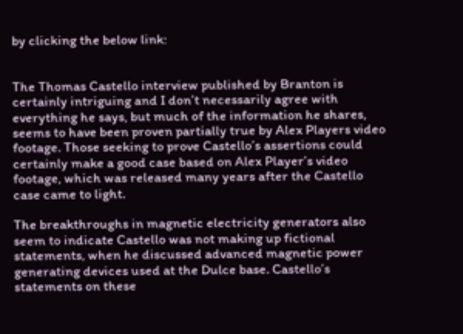by clicking the below link:


The Thomas Castello interview published by Branton is certainly intriguing and I don’t necessarily agree with everything he says, but much of the information he shares, seems to have been proven partially true by Alex Players video footage. Those seeking to prove Castello’s assertions could certainly make a good case based on Alex Player’s video footage, which was released many years after the Castello case came to light.

The breakthroughs in magnetic electricity generators also seem to indicate Castello was not making up fictional statements, when he discussed advanced magnetic power generating devices used at the Dulce base. Castello’s statements on these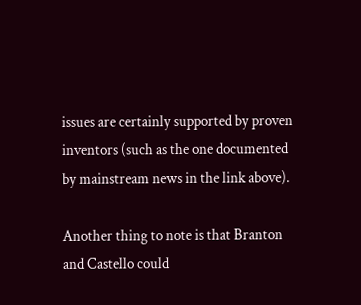issues are certainly supported by proven inventors (such as the one documented by mainstream news in the link above).

Another thing to note is that Branton and Castello could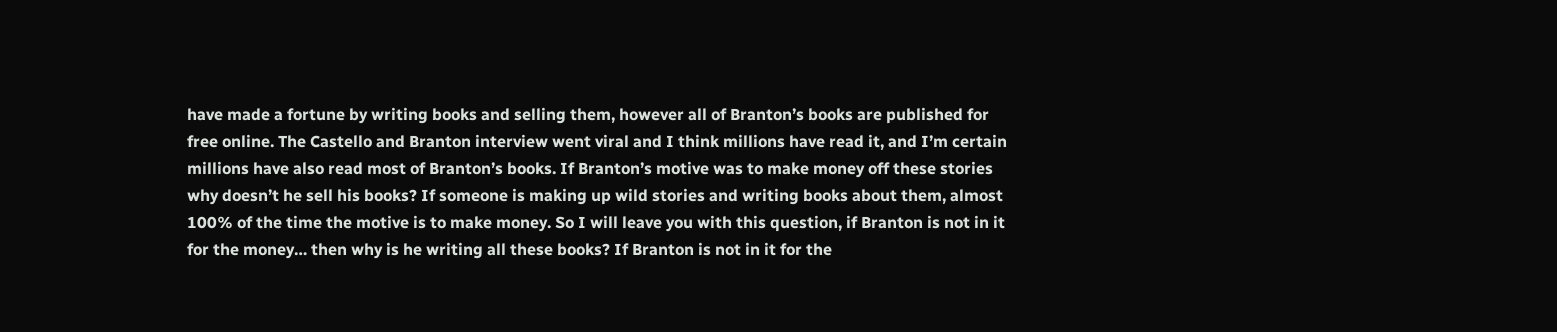have made a fortune by writing books and selling them, however all of Branton’s books are published for free online. The Castello and Branton interview went viral and I think millions have read it, and I’m certain millions have also read most of Branton’s books. If Branton’s motive was to make money off these stories why doesn’t he sell his books? If someone is making up wild stories and writing books about them, almost 100% of the time the motive is to make money. So I will leave you with this question, if Branton is not in it for the money… then why is he writing all these books? If Branton is not in it for the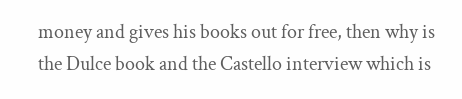money and gives his books out for free, then why is the Dulce book and the Castello interview which is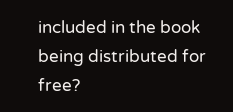included in the book being distributed for free?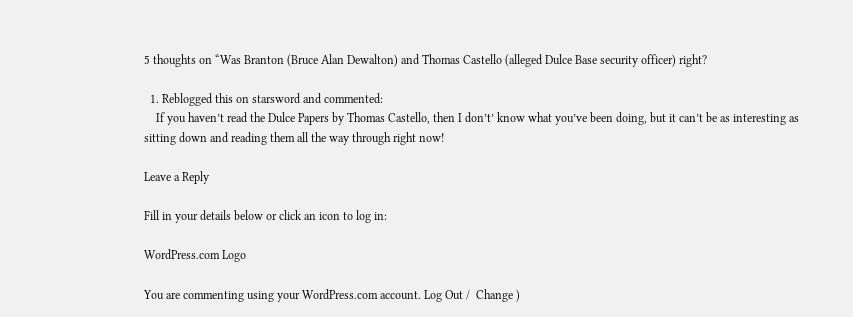5 thoughts on “Was Branton (Bruce Alan Dewalton) and Thomas Castello (alleged Dulce Base security officer) right?

  1. Reblogged this on starsword and commented:
    If you haven’t read the Dulce Papers by Thomas Castello, then I don’t’ know what you’ve been doing, but it can’t be as interesting as sitting down and reading them all the way through right now!

Leave a Reply

Fill in your details below or click an icon to log in:

WordPress.com Logo

You are commenting using your WordPress.com account. Log Out /  Change )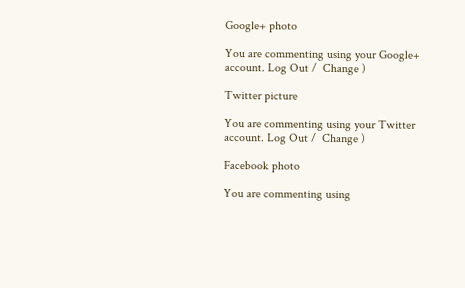Google+ photo

You are commenting using your Google+ account. Log Out /  Change )

Twitter picture

You are commenting using your Twitter account. Log Out /  Change )

Facebook photo

You are commenting using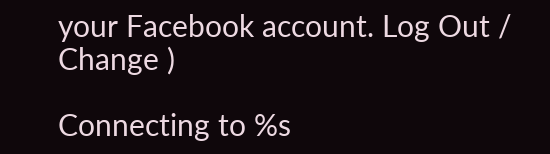your Facebook account. Log Out /  Change )

Connecting to %s